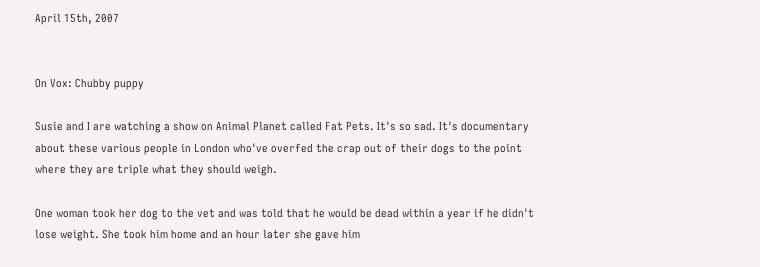April 15th, 2007


On Vox: Chubby puppy

Susie and I are watching a show on Animal Planet called Fat Pets. It's so sad. It's documentary about these various people in London who've overfed the crap out of their dogs to the point where they are triple what they should weigh.

One woman took her dog to the vet and was told that he would be dead within a year if he didn't lose weight. She took him home and an hour later she gave him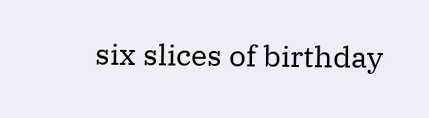six slices of birthday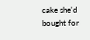cake she'd bought for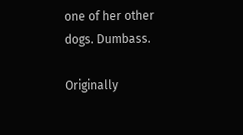one of her other dogs. Dumbass.

Originally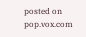posted on pop.vox.com